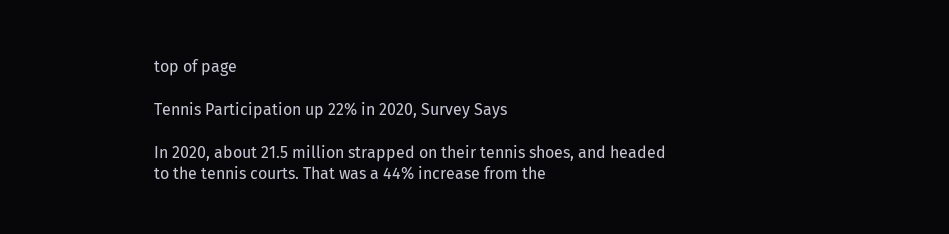top of page

Tennis Participation up 22% in 2020, Survey Says

In 2020, about 21.5 million strapped on their tennis shoes, and headed to the tennis courts. That was a 44% increase from the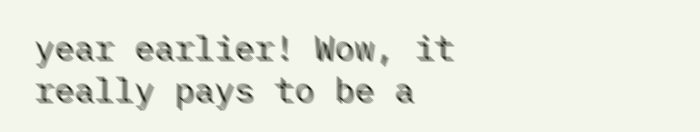year earlier! Wow, it really pays to be a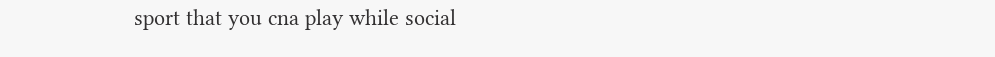sport that you cna play while social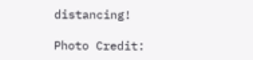distancing!

Photo Credit: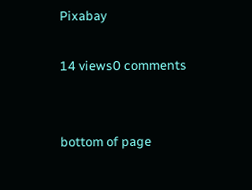Pixabay

14 views0 comments


bottom of page